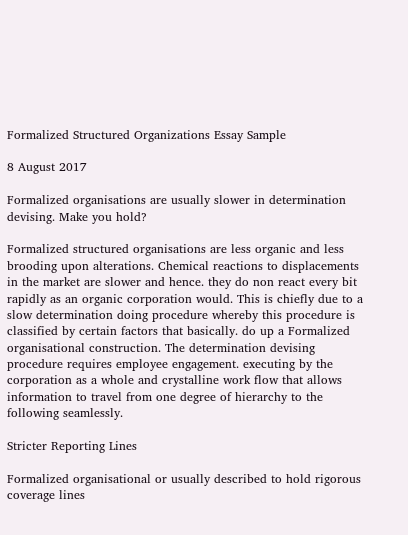Formalized Structured Organizations Essay Sample

8 August 2017

Formalized organisations are usually slower in determination devising. Make you hold?

Formalized structured organisations are less organic and less brooding upon alterations. Chemical reactions to displacements in the market are slower and hence. they do non react every bit rapidly as an organic corporation would. This is chiefly due to a slow determination doing procedure whereby this procedure is classified by certain factors that basically. do up a Formalized organisational construction. The determination devising procedure requires employee engagement. executing by the corporation as a whole and crystalline work flow that allows information to travel from one degree of hierarchy to the following seamlessly.

Stricter Reporting Lines

Formalized organisational or usually described to hold rigorous coverage lines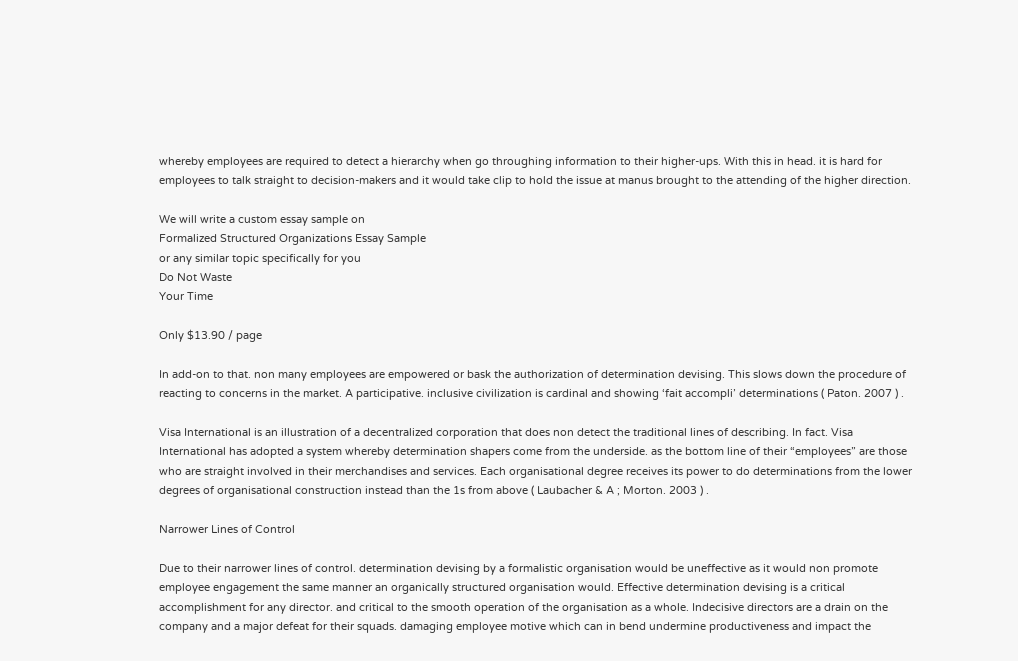whereby employees are required to detect a hierarchy when go throughing information to their higher-ups. With this in head. it is hard for employees to talk straight to decision-makers and it would take clip to hold the issue at manus brought to the attending of the higher direction.

We will write a custom essay sample on
Formalized Structured Organizations Essay Sample
or any similar topic specifically for you
Do Not Waste
Your Time

Only $13.90 / page

In add-on to that. non many employees are empowered or bask the authorization of determination devising. This slows down the procedure of reacting to concerns in the market. A participative. inclusive civilization is cardinal and showing ‘fait accompli’ determinations ( Paton. 2007 ) .

Visa International is an illustration of a decentralized corporation that does non detect the traditional lines of describing. In fact. Visa International has adopted a system whereby determination shapers come from the underside. as the bottom line of their “employees” are those who are straight involved in their merchandises and services. Each organisational degree receives its power to do determinations from the lower degrees of organisational construction instead than the 1s from above ( Laubacher & A ; Morton. 2003 ) .

Narrower Lines of Control

Due to their narrower lines of control. determination devising by a formalistic organisation would be uneffective as it would non promote employee engagement the same manner an organically structured organisation would. Effective determination devising is a critical accomplishment for any director. and critical to the smooth operation of the organisation as a whole. Indecisive directors are a drain on the company and a major defeat for their squads. damaging employee motive which can in bend undermine productiveness and impact the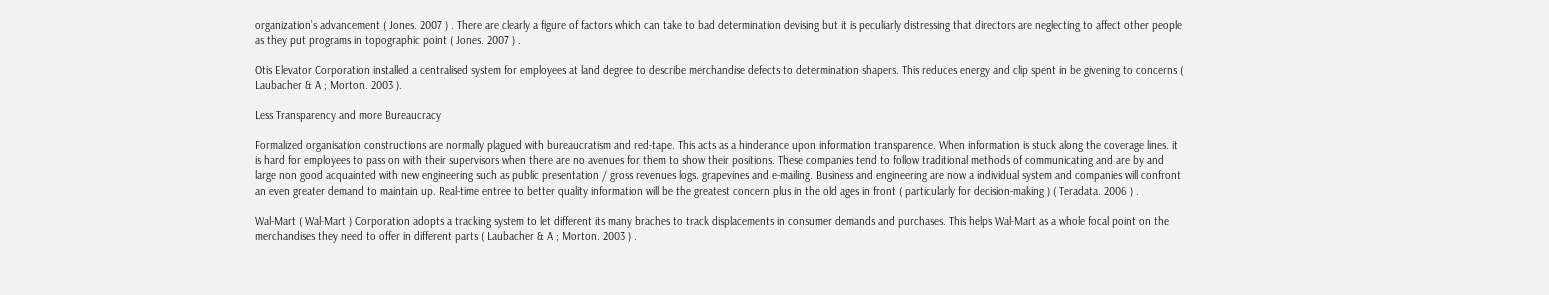organization’s advancement ( Jones. 2007 ) . There are clearly a figure of factors which can take to bad determination devising but it is peculiarly distressing that directors are neglecting to affect other people as they put programs in topographic point ( Jones. 2007 ) .

Otis Elevator Corporation installed a centralised system for employees at land degree to describe merchandise defects to determination shapers. This reduces energy and clip spent in be givening to concerns ( Laubacher & A ; Morton. 2003 ).

Less Transparency and more Bureaucracy

Formalized organisation constructions are normally plagued with bureaucratism and red-tape. This acts as a hinderance upon information transparence. When information is stuck along the coverage lines. it is hard for employees to pass on with their supervisors when there are no avenues for them to show their positions. These companies tend to follow traditional methods of communicating and are by and large non good acquainted with new engineering such as public presentation / gross revenues logs. grapevines and e-mailing. Business and engineering are now a individual system and companies will confront an even greater demand to maintain up. Real-time entree to better quality information will be the greatest concern plus in the old ages in front ( particularly for decision-making ) ( Teradata. 2006 ) .

Wal-Mart ( Wal-Mart ) Corporation adopts a tracking system to let different its many braches to track displacements in consumer demands and purchases. This helps Wal-Mart as a whole focal point on the merchandises they need to offer in different parts ( Laubacher & A ; Morton. 2003 ) .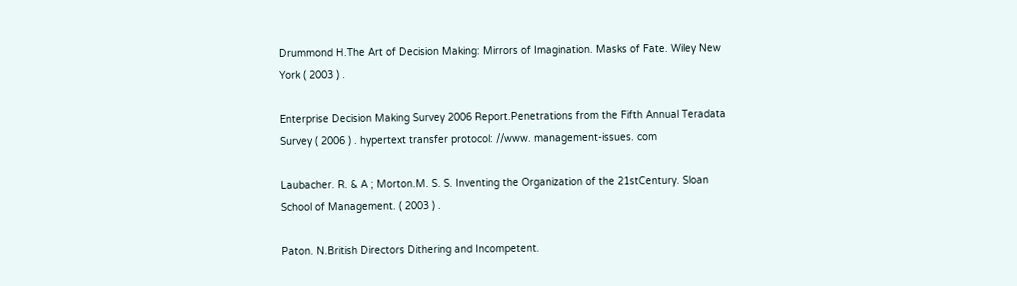Drummond H.The Art of Decision Making: Mirrors of Imagination. Masks of Fate. Wiley New York ( 2003 ) .

Enterprise Decision Making Survey 2006 Report.Penetrations from the Fifth Annual Teradata Survey ( 2006 ) . hypertext transfer protocol: //www. management-issues. com

Laubacher. R. & A ; Morton.M. S. S. Inventing the Organization of the 21stCentury. Sloan School of Management. ( 2003 ) .

Paton. N.British Directors Dithering and Incompetent.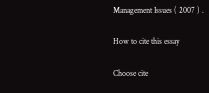Management Issues ( 2007 ) .

How to cite this essay

Choose cite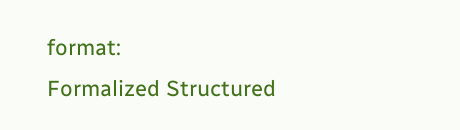format:
Formalized Structured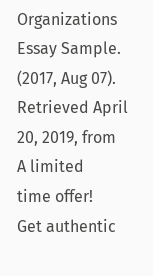Organizations Essay Sample. (2017, Aug 07). Retrieved April 20, 2019, from
A limited
time offer!
Get authentic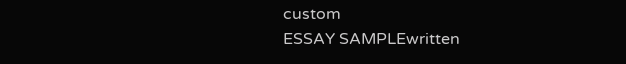custom
ESSAY SAMPLEwritten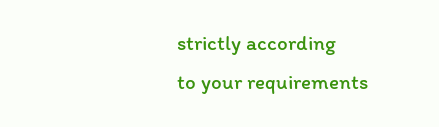strictly according
to your requirements